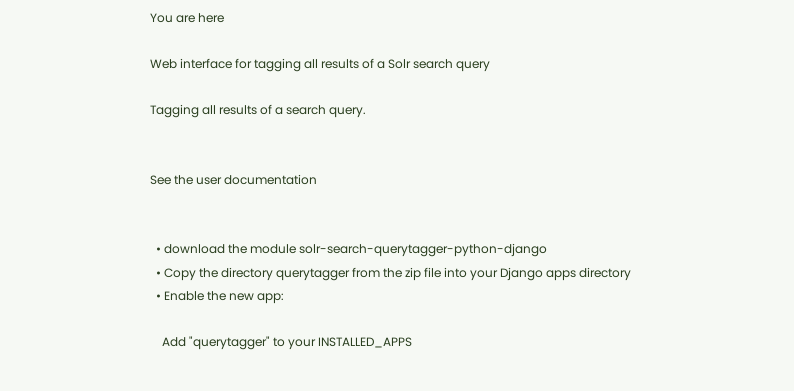You are here

Web interface for tagging all results of a Solr search query

Tagging all results of a search query.


See the user documentation


  • download the module solr-search-querytagger-python-django
  • Copy the directory querytagger from the zip file into your Django apps directory
  • Enable the new app:

    Add "querytagger" to your INSTALLED_APPS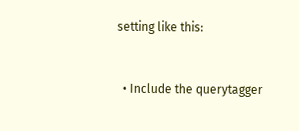setting like this:


  • Include the querytagger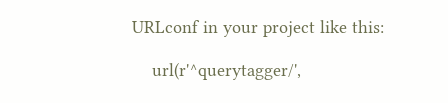URLconf in your project like this:

    url(r'^querytagger/',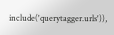include('querytagger.urls')),